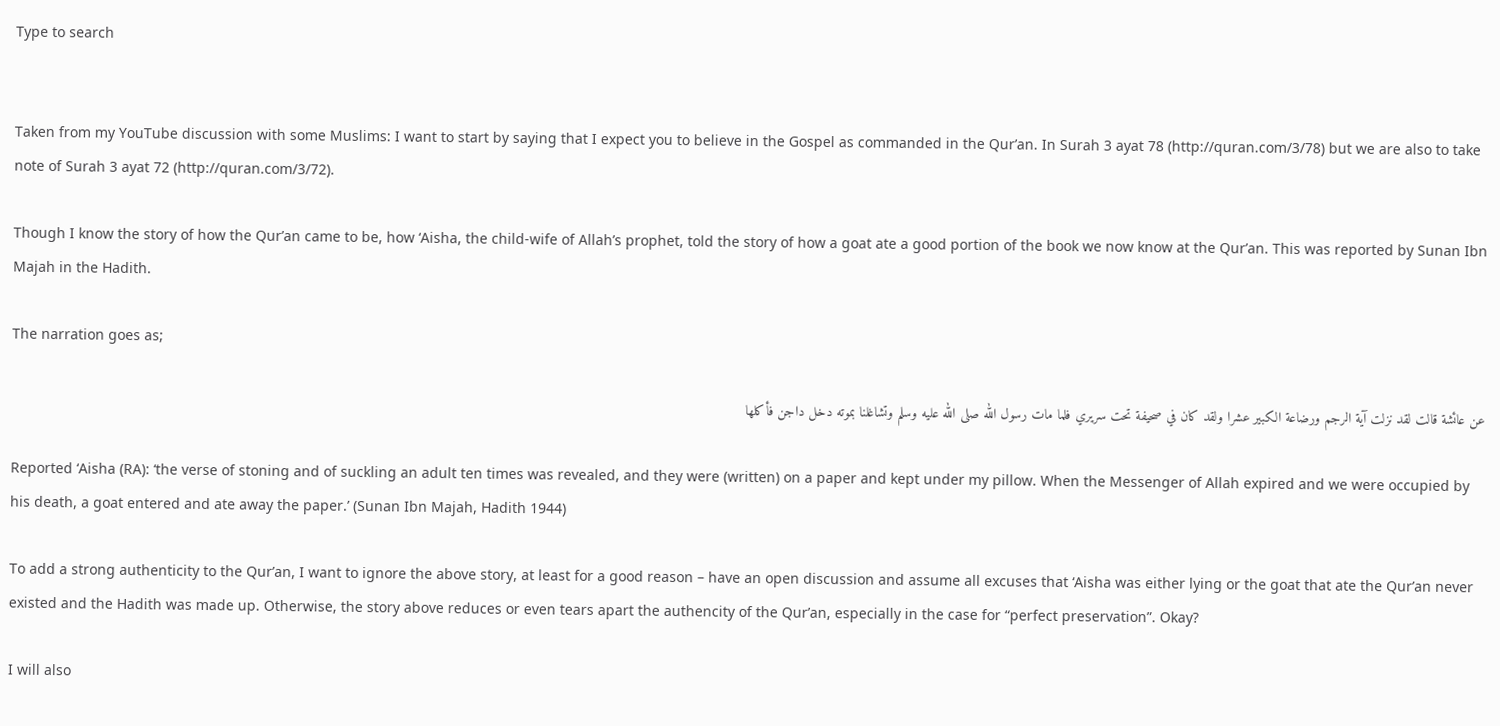Type to search


Taken from my YouTube discussion with some Muslims: I want to start by saying that I expect you to believe in the Gospel as commanded in the Qur’an. In Surah 3 ayat 78 (http://quran.com/3/78) but we are also to take note of Surah 3 ayat 72 (http://quran.com/3/72).

Though I know the story of how the Qur’an came to be, how ‘Aisha, the child-wife of Allah’s prophet, told the story of how a goat ate a good portion of the book we now know at the Qur’an. This was reported by Sunan Ibn Majah in the Hadith.

The narration goes as;

عن عائشة قالت لقد نزلت آية الرجم ورضاعة الكبير عشرا ولقد كان في صحيفة تحت سريري فلما مات رسول الله صلى الله عليه وسلم وتشاغلنا بموته دخل داجن فأكلها

Reported ‘Aisha (RA): ‘the verse of stoning and of suckling an adult ten times was revealed, and they were (written) on a paper and kept under my pillow. When the Messenger of Allah expired and we were occupied by his death, a goat entered and ate away the paper.’ (Sunan Ibn Majah, Hadith 1944)

To add a strong authenticity to the Qur’an, I want to ignore the above story, at least for a good reason – have an open discussion and assume all excuses that ‘Aisha was either lying or the goat that ate the Qur’an never existed and the Hadith was made up. Otherwise, the story above reduces or even tears apart the authencity of the Qur’an, especially in the case for “perfect preservation”. Okay?

I will also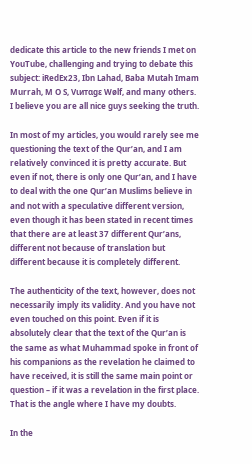dedicate this article to the new friends I met on YouTube, challenging and trying to debate this subject: iRedEx23, Ibn Lahad, Baba Mutah Imam Murrah, M O S, Vιитαgε Wølf, and many others. I believe you are all nice guys seeking the truth.

In most of my articles, you would rarely see me questioning the text of the Qur’an, and I am relatively convinced it is pretty accurate. But even if not, there is only one Qur’an, and I have to deal with the one Qur’an Muslims believe in and not with a speculative different version, even though it has been stated in recent times that there are at least 37 different Qur’ans, different not because of translation but different because it is completely different.

The authenticity of the text, however, does not necessarily imply its validity. And you have not even touched on this point. Even if it is absolutely clear that the text of the Qur’an is the same as what Muhammad spoke in front of his companions as the revelation he claimed to have received, it is still the same main point or question – if it was a revelation in the first place. That is the angle where I have my doubts.

In the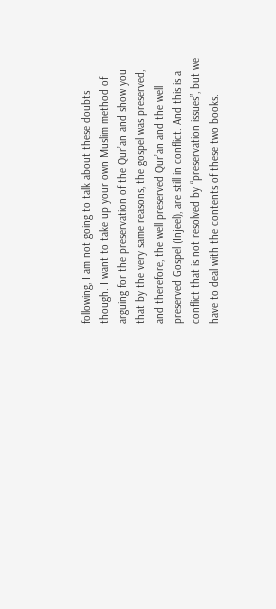following, I am not going to talk about these doubts though. I want to take up your own Muslim method of arguing for the preservation of the Qur’an and show you that by the very same reasons, the gospel was preserved, and therefore, the well preserved Qur’an and the well preserved Gospel (Injeel), are still in conflict. And this is a conflict that is not resolved by “preservation issues”, but we have to deal with the contents of these two books.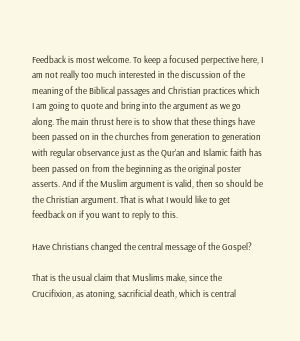Feedback is most welcome. To keep a focused perpective here, I am not really too much interested in the discussion of the meaning of the Biblical passages and Christian practices which I am going to quote and bring into the argument as we go along. The main thrust here is to show that these things have been passed on in the churches from generation to generation with regular observance just as the Qur’an and Islamic faith has been passed on from the beginning as the original poster asserts. And if the Muslim argument is valid, then so should be the Christian argument. That is what I would like to get feedback on if you want to reply to this.

Have Christians changed the central message of the Gospel?

That is the usual claim that Muslims make, since the Crucifixion, as atoning, sacrificial death, which is central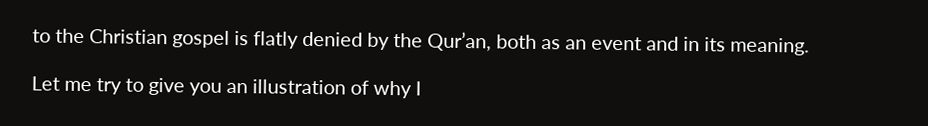to the Christian gospel is flatly denied by the Qur’an, both as an event and in its meaning.

Let me try to give you an illustration of why I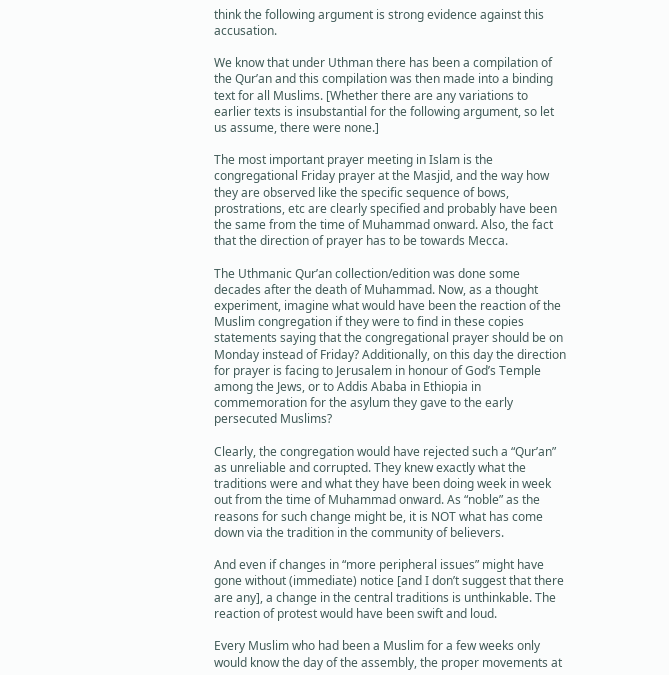think the following argument is strong evidence against this accusation.

We know that under Uthman there has been a compilation of the Qur’an and this compilation was then made into a binding text for all Muslims. [Whether there are any variations to earlier texts is insubstantial for the following argument, so let us assume, there were none.]

The most important prayer meeting in Islam is the congregational Friday prayer at the Masjid, and the way how they are observed like the specific sequence of bows, prostrations, etc are clearly specified and probably have been the same from the time of Muhammad onward. Also, the fact that the direction of prayer has to be towards Mecca.

The Uthmanic Qur’an collection/edition was done some decades after the death of Muhammad. Now, as a thought experiment, imagine what would have been the reaction of the Muslim congregation if they were to find in these copies statements saying that the congregational prayer should be on Monday instead of Friday? Additionally, on this day the direction for prayer is facing to Jerusalem in honour of God’s Temple among the Jews, or to Addis Ababa in Ethiopia in commemoration for the asylum they gave to the early persecuted Muslims?

Clearly, the congregation would have rejected such a “Qur’an” as unreliable and corrupted. They knew exactly what the traditions were and what they have been doing week in week out from the time of Muhammad onward. As “noble” as the reasons for such change might be, it is NOT what has come down via the tradition in the community of believers.

And even if changes in “more peripheral issues” might have gone without (immediate) notice [and I don’t suggest that there are any], a change in the central traditions is unthinkable. The reaction of protest would have been swift and loud.

Every Muslim who had been a Muslim for a few weeks only would know the day of the assembly, the proper movements at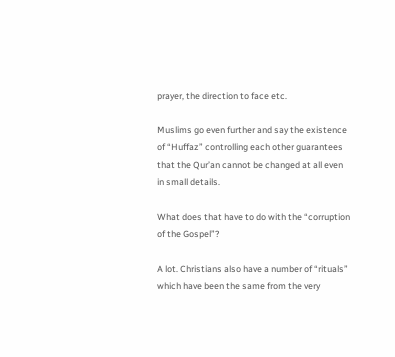prayer, the direction to face etc.

Muslims go even further and say the existence of “Huffaz” controlling each other guarantees that the Qur’an cannot be changed at all even in small details.

What does that have to do with the “corruption of the Gospel”?

A lot. Christians also have a number of “rituals” which have been the same from the very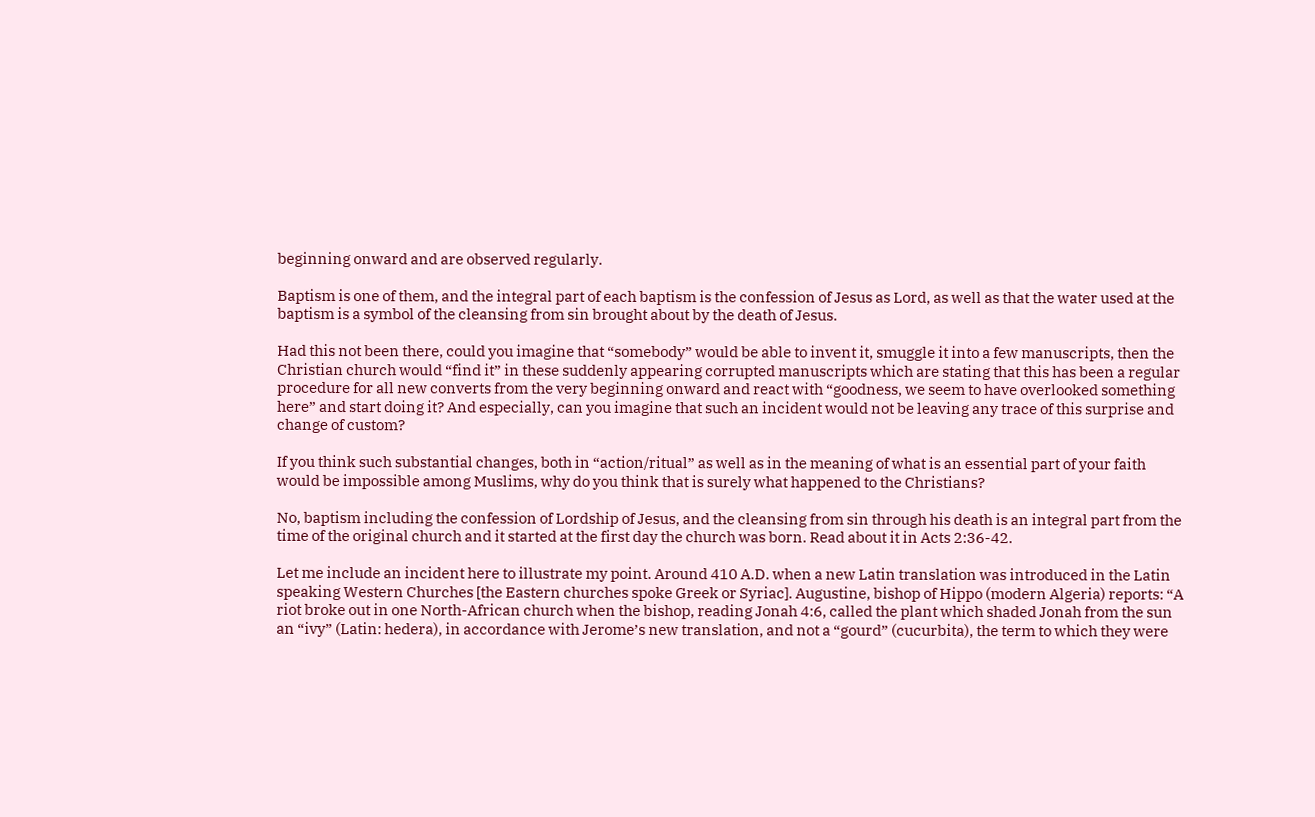beginning onward and are observed regularly.

Baptism is one of them, and the integral part of each baptism is the confession of Jesus as Lord, as well as that the water used at the baptism is a symbol of the cleansing from sin brought about by the death of Jesus.

Had this not been there, could you imagine that “somebody” would be able to invent it, smuggle it into a few manuscripts, then the Christian church would “find it” in these suddenly appearing corrupted manuscripts which are stating that this has been a regular procedure for all new converts from the very beginning onward and react with “goodness, we seem to have overlooked something here” and start doing it? And especially, can you imagine that such an incident would not be leaving any trace of this surprise and change of custom?

If you think such substantial changes, both in “action/ritual” as well as in the meaning of what is an essential part of your faith would be impossible among Muslims, why do you think that is surely what happened to the Christians?

No, baptism including the confession of Lordship of Jesus, and the cleansing from sin through his death is an integral part from the time of the original church and it started at the first day the church was born. Read about it in Acts 2:36-42.

Let me include an incident here to illustrate my point. Around 410 A.D. when a new Latin translation was introduced in the Latin speaking Western Churches [the Eastern churches spoke Greek or Syriac]. Augustine, bishop of Hippo (modern Algeria) reports: “A riot broke out in one North-African church when the bishop, reading Jonah 4:6, called the plant which shaded Jonah from the sun an “ivy” (Latin: hedera), in accordance with Jerome’s new translation, and not a “gourd” (cucurbita), the term to which they were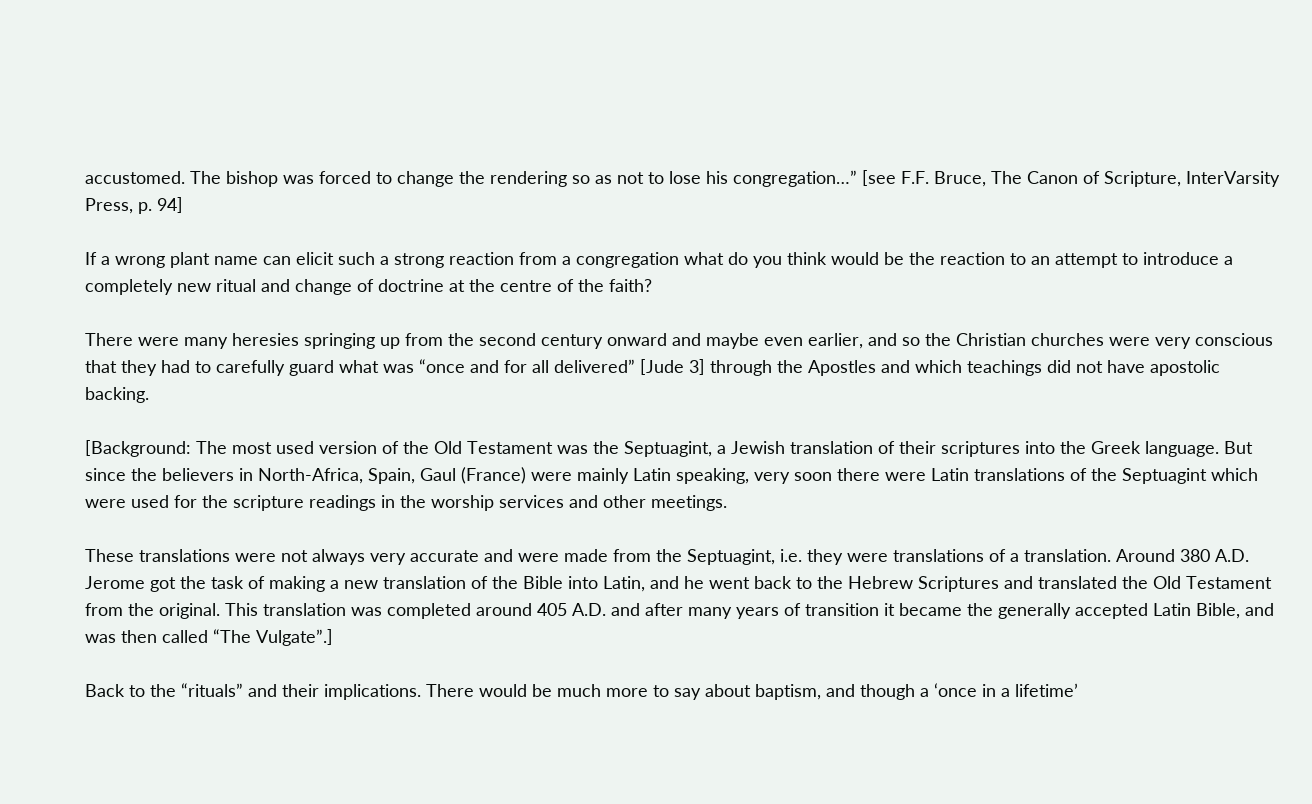accustomed. The bishop was forced to change the rendering so as not to lose his congregation…” [see F.F. Bruce, The Canon of Scripture, InterVarsity Press, p. 94]

If a wrong plant name can elicit such a strong reaction from a congregation what do you think would be the reaction to an attempt to introduce a completely new ritual and change of doctrine at the centre of the faith?

There were many heresies springing up from the second century onward and maybe even earlier, and so the Christian churches were very conscious that they had to carefully guard what was “once and for all delivered” [Jude 3] through the Apostles and which teachings did not have apostolic backing.

[Background: The most used version of the Old Testament was the Septuagint, a Jewish translation of their scriptures into the Greek language. But since the believers in North-Africa, Spain, Gaul (France) were mainly Latin speaking, very soon there were Latin translations of the Septuagint which were used for the scripture readings in the worship services and other meetings.

These translations were not always very accurate and were made from the Septuagint, i.e. they were translations of a translation. Around 380 A.D. Jerome got the task of making a new translation of the Bible into Latin, and he went back to the Hebrew Scriptures and translated the Old Testament from the original. This translation was completed around 405 A.D. and after many years of transition it became the generally accepted Latin Bible, and was then called “The Vulgate”.]

Back to the “rituals” and their implications. There would be much more to say about baptism, and though a ‘once in a lifetime’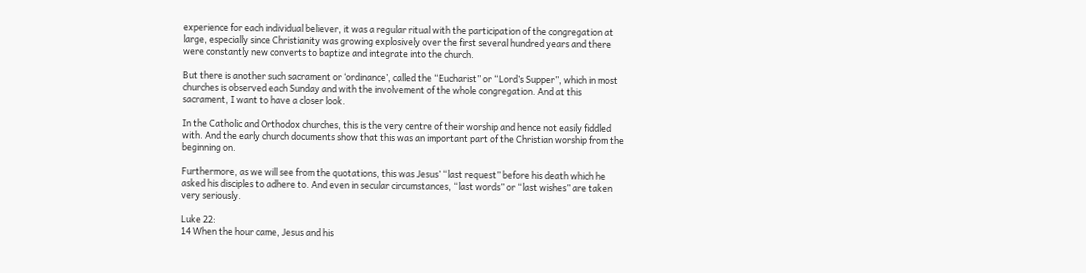experience for each individual believer, it was a regular ritual with the participation of the congregation at large, especially since Christianity was growing explosively over the first several hundred years and there were constantly new converts to baptize and integrate into the church.

But there is another such sacrament or ‘ordinance’, called the “Eucharist” or “Lord’s Supper”, which in most churches is observed each Sunday and with the involvement of the whole congregation. And at this sacrament, I want to have a closer look.

In the Catholic and Orthodox churches, this is the very centre of their worship and hence not easily fiddled with. And the early church documents show that this was an important part of the Christian worship from the beginning on.

Furthermore, as we will see from the quotations, this was Jesus’ “last request” before his death which he asked his disciples to adhere to. And even in secular circumstances, “last words” or “last wishes” are taken very seriously.

Luke 22:
14 When the hour came, Jesus and his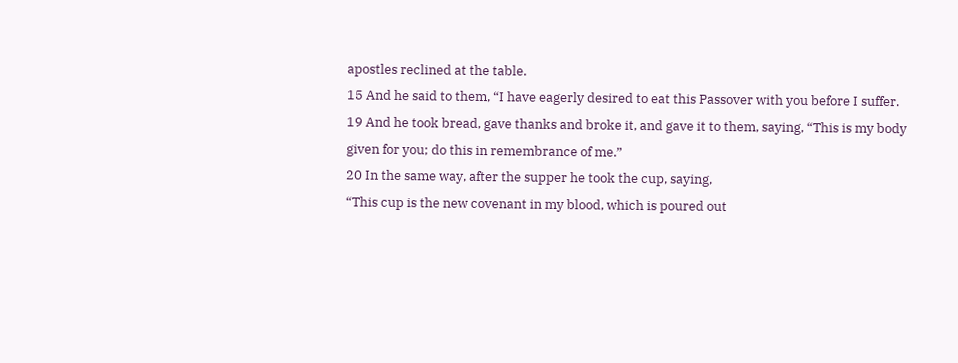apostles reclined at the table.
15 And he said to them, “I have eagerly desired to eat this Passover with you before I suffer.
19 And he took bread, gave thanks and broke it, and gave it to them, saying, “This is my body given for you; do this in remembrance of me.”
20 In the same way, after the supper he took the cup, saying,
“This cup is the new covenant in my blood, which is poured out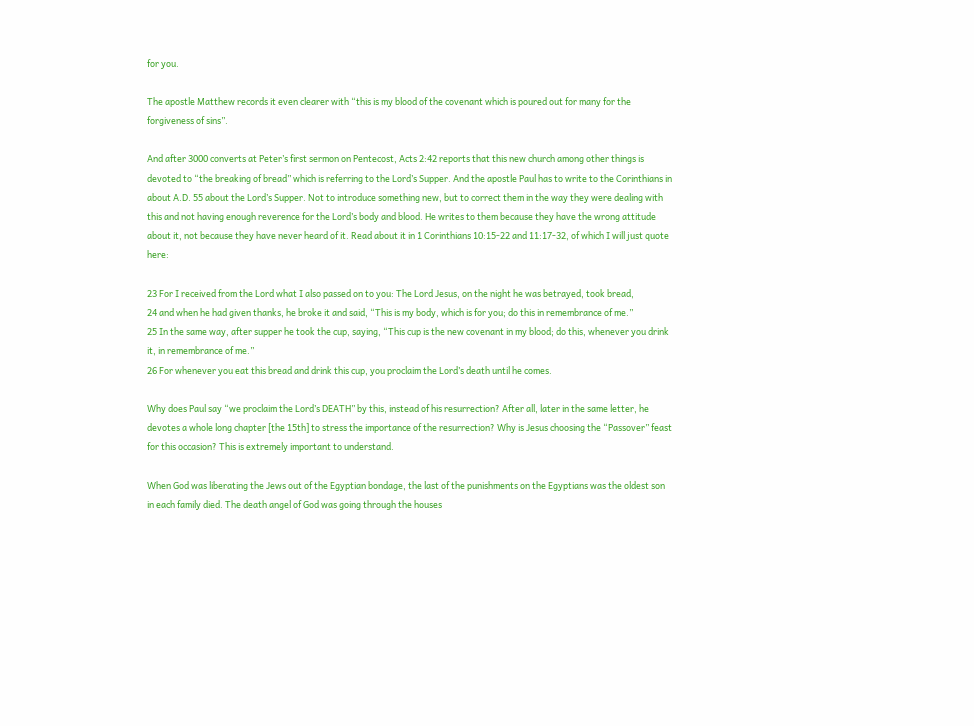for you.

The apostle Matthew records it even clearer with “this is my blood of the covenant which is poured out for many for the forgiveness of sins”.

And after 3000 converts at Peter’s first sermon on Pentecost, Acts 2:42 reports that this new church among other things is devoted to “the breaking of bread” which is referring to the Lord’s Supper. And the apostle Paul has to write to the Corinthians in about A.D. 55 about the Lord’s Supper. Not to introduce something new, but to correct them in the way they were dealing with this and not having enough reverence for the Lord’s body and blood. He writes to them because they have the wrong attitude about it, not because they have never heard of it. Read about it in 1 Corinthians 10:15-22 and 11:17-32, of which I will just quote here:

23 For I received from the Lord what I also passed on to you: The Lord Jesus, on the night he was betrayed, took bread,
24 and when he had given thanks, he broke it and said, “This is my body, which is for you; do this in remembrance of me.”
25 In the same way, after supper he took the cup, saying, “This cup is the new covenant in my blood; do this, whenever you drink it, in remembrance of me.”
26 For whenever you eat this bread and drink this cup, you proclaim the Lord’s death until he comes.

Why does Paul say “we proclaim the Lord’s DEATH” by this, instead of his resurrection? After all, later in the same letter, he devotes a whole long chapter [the 15th] to stress the importance of the resurrection? Why is Jesus choosing the “Passover” feast for this occasion? This is extremely important to understand.

When God was liberating the Jews out of the Egyptian bondage, the last of the punishments on the Egyptians was the oldest son in each family died. The death angel of God was going through the houses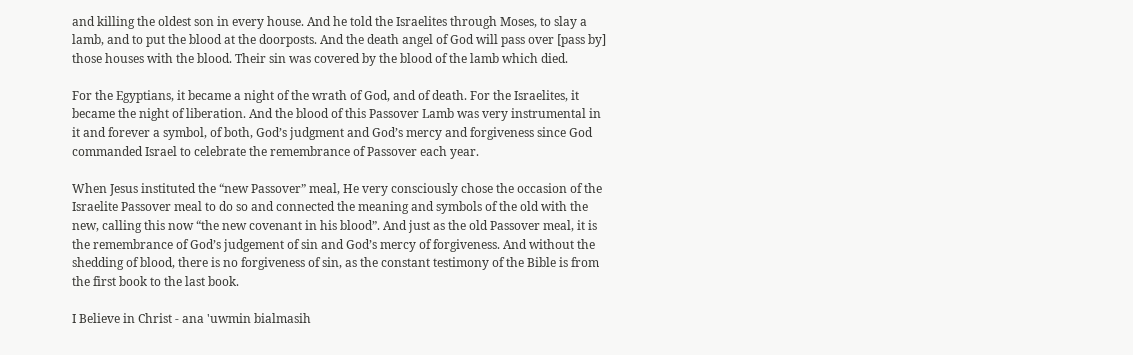and killing the oldest son in every house. And he told the Israelites through Moses, to slay a lamb, and to put the blood at the doorposts. And the death angel of God will pass over [pass by] those houses with the blood. Their sin was covered by the blood of the lamb which died.

For the Egyptians, it became a night of the wrath of God, and of death. For the Israelites, it became the night of liberation. And the blood of this Passover Lamb was very instrumental in it and forever a symbol, of both, God’s judgment and God’s mercy and forgiveness since God commanded Israel to celebrate the remembrance of Passover each year.

When Jesus instituted the “new Passover” meal, He very consciously chose the occasion of the Israelite Passover meal to do so and connected the meaning and symbols of the old with the new, calling this now “the new covenant in his blood”. And just as the old Passover meal, it is the remembrance of God’s judgement of sin and God’s mercy of forgiveness. And without the shedding of blood, there is no forgiveness of sin, as the constant testimony of the Bible is from the first book to the last book.

I Believe in Christ - ana 'uwmin bialmasih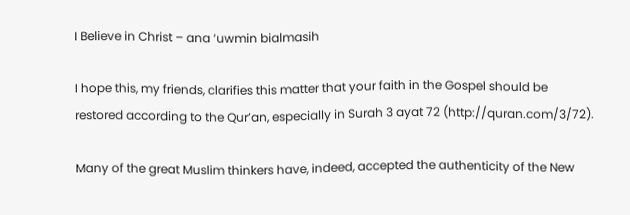I Believe in Christ – ana ‘uwmin bialmasih

I hope this, my friends, clarifies this matter that your faith in the Gospel should be restored according to the Qur’an, especially in Surah 3 ayat 72 (http://quran.com/3/72).

Many of the great Muslim thinkers have, indeed, accepted the authenticity of the New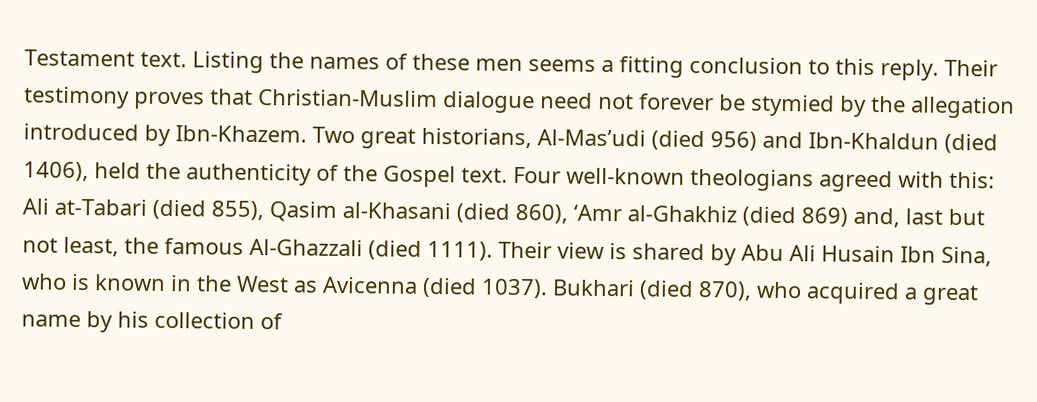Testament text. Listing the names of these men seems a fitting conclusion to this reply. Their testimony proves that Christian-Muslim dialogue need not forever be stymied by the allegation introduced by Ibn-Khazem. Two great historians, Al-Mas’udi (died 956) and Ibn-Khaldun (died 1406), held the authenticity of the Gospel text. Four well-known theologians agreed with this: Ali at-Tabari (died 855), Qasim al-Khasani (died 860), ‘Amr al-Ghakhiz (died 869) and, last but not least, the famous Al-Ghazzali (died 1111). Their view is shared by Abu Ali Husain Ibn Sina, who is known in the West as Avicenna (died 1037). Bukhari (died 870), who acquired a great name by his collection of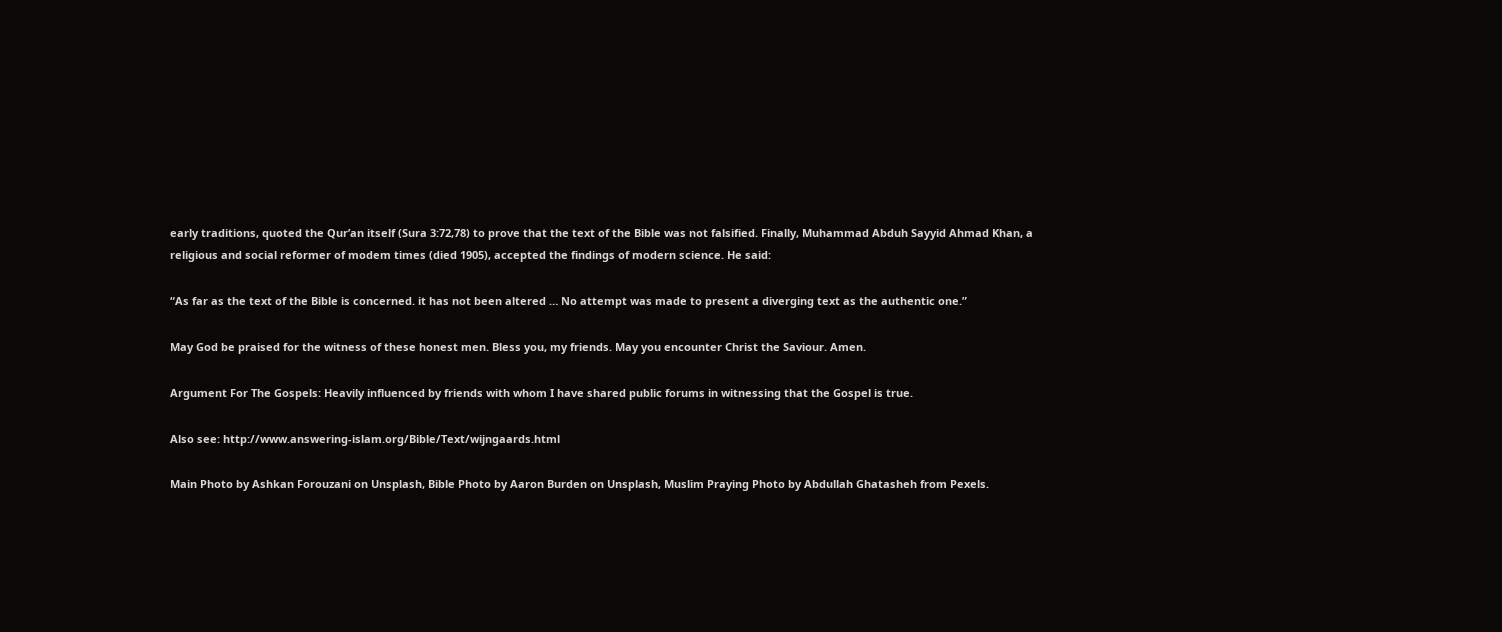early traditions, quoted the Qur’an itself (Sura 3:72,78) to prove that the text of the Bible was not falsified. Finally, Muhammad Abduh Sayyid Ahmad Khan, a religious and social reformer of modem times (died 1905), accepted the findings of modern science. He said:

“As far as the text of the Bible is concerned. it has not been altered … No attempt was made to present a diverging text as the authentic one.”

May God be praised for the witness of these honest men. Bless you, my friends. May you encounter Christ the Saviour. Amen.

Argument For The Gospels: Heavily influenced by friends with whom I have shared public forums in witnessing that the Gospel is true.

Also see: http://www.answering-islam.org/Bible/Text/wijngaards.html

Main Photo by Ashkan Forouzani on Unsplash, Bible Photo by Aaron Burden on Unsplash, Muslim Praying Photo by Abdullah Ghatasheh from Pexels.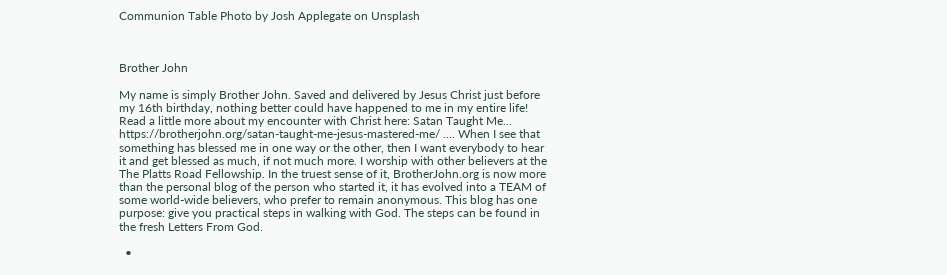Communion Table Photo by Josh Applegate on Unsplash



Brother John

My name is simply Brother John. Saved and delivered by Jesus Christ just before my 16th birthday, nothing better could have happened to me in my entire life! Read a little more about my encounter with Christ here: Satan Taught Me... https://brotherjohn.org/satan-taught-me-jesus-mastered-me/ .... When I see that something has blessed me in one way or the other, then I want everybody to hear it and get blessed as much, if not much more. I worship with other believers at the The Platts Road Fellowship. In the truest sense of it, BrotherJohn.org is now more than the personal blog of the person who started it, it has evolved into a TEAM of some world-wide believers, who prefer to remain anonymous. This blog has one purpose: give you practical steps in walking with God. The steps can be found in the fresh Letters From God.

  •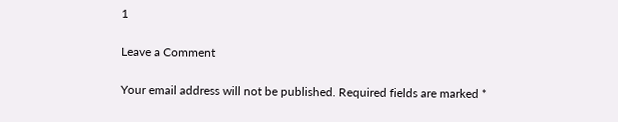1

Leave a Comment

Your email address will not be published. Required fields are marked *